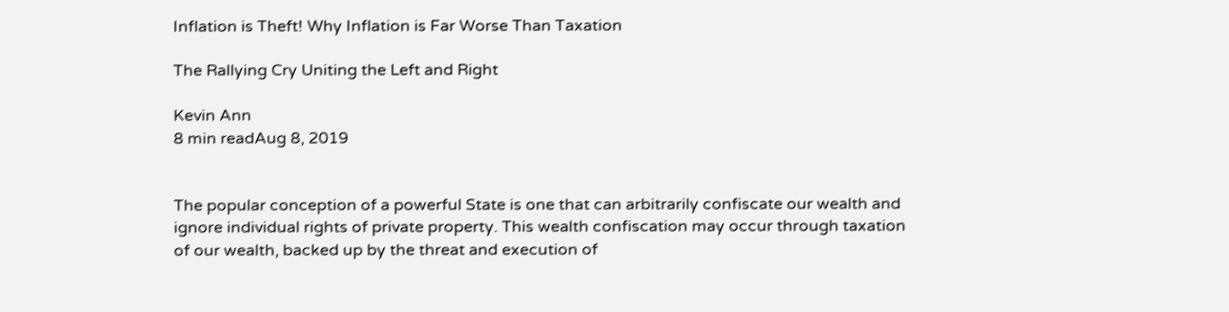Inflation is Theft! Why Inflation is Far Worse Than Taxation

The Rallying Cry Uniting the Left and Right

Kevin Ann
8 min readAug 8, 2019


The popular conception of a powerful State is one that can arbitrarily confiscate our wealth and ignore individual rights of private property. This wealth confiscation may occur through taxation of our wealth, backed up by the threat and execution of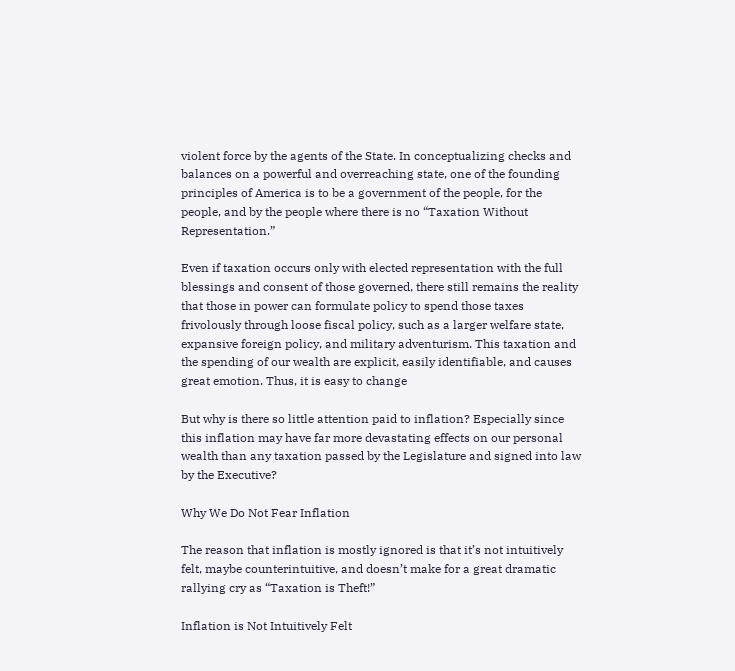violent force by the agents of the State. In conceptualizing checks and balances on a powerful and overreaching state, one of the founding principles of America is to be a government of the people, for the people, and by the people where there is no “Taxation Without Representation.”

Even if taxation occurs only with elected representation with the full blessings and consent of those governed, there still remains the reality that those in power can formulate policy to spend those taxes frivolously through loose fiscal policy, such as a larger welfare state, expansive foreign policy, and military adventurism. This taxation and the spending of our wealth are explicit, easily identifiable, and causes great emotion. Thus, it is easy to change

But why is there so little attention paid to inflation? Especially since this inflation may have far more devastating effects on our personal wealth than any taxation passed by the Legislature and signed into law by the Executive?

Why We Do Not Fear Inflation

The reason that inflation is mostly ignored is that it’s not intuitively felt, maybe counterintuitive, and doesn’t make for a great dramatic rallying cry as “Taxation is Theft!”

Inflation is Not Intuitively Felt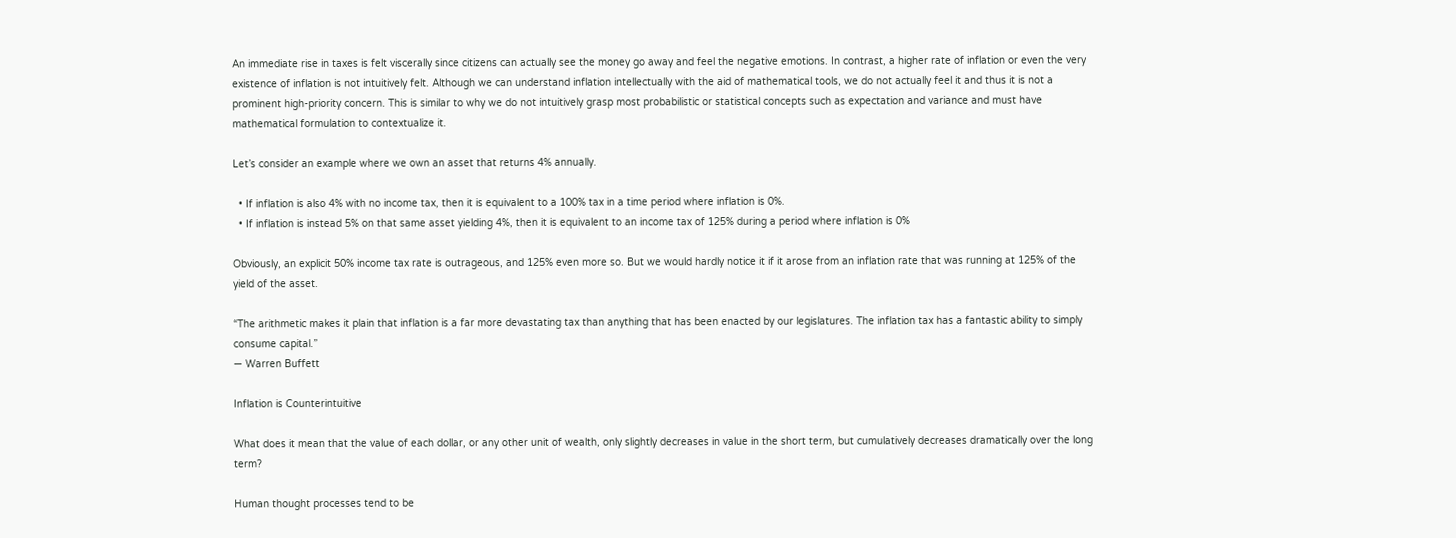An immediate rise in taxes is felt viscerally since citizens can actually see the money go away and feel the negative emotions. In contrast, a higher rate of inflation or even the very existence of inflation is not intuitively felt. Although we can understand inflation intellectually with the aid of mathematical tools, we do not actually feel it and thus it is not a prominent high-priority concern. This is similar to why we do not intuitively grasp most probabilistic or statistical concepts such as expectation and variance and must have mathematical formulation to contextualize it.

Let’s consider an example where we own an asset that returns 4% annually.

  • If inflation is also 4% with no income tax, then it is equivalent to a 100% tax in a time period where inflation is 0%.
  • If inflation is instead 5% on that same asset yielding 4%, then it is equivalent to an income tax of 125% during a period where inflation is 0%

Obviously, an explicit 50% income tax rate is outrageous, and 125% even more so. But we would hardly notice it if it arose from an inflation rate that was running at 125% of the yield of the asset.

“The arithmetic makes it plain that inflation is a far more devastating tax than anything that has been enacted by our legislatures. The inflation tax has a fantastic ability to simply consume capital.”
— Warren Buffett

Inflation is Counterintuitive

What does it mean that the value of each dollar, or any other unit of wealth, only slightly decreases in value in the short term, but cumulatively decreases dramatically over the long term?

Human thought processes tend to be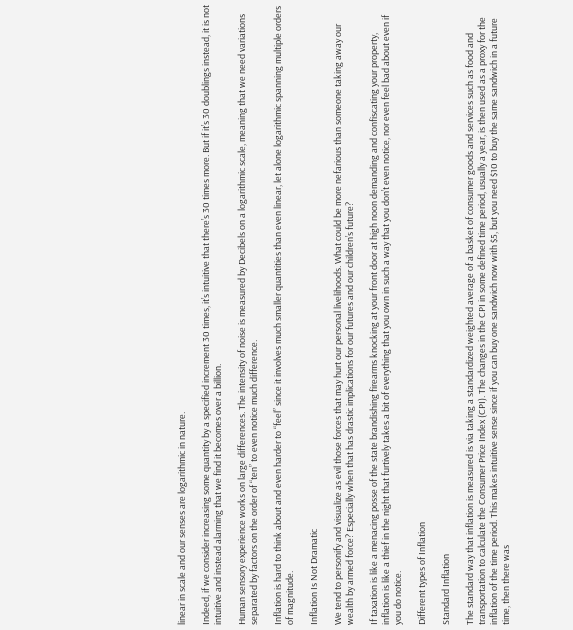linear in scale and our senses are logarithmic in nature.

Indeed, if we consider increasing some quantity by a specified increment 30 times, it’s intuitive that there’s 30 times more. But if it’s 30 doublings instead, it is not intuitive and instead alarming that we find it becomes over a billion.

Human sensory experience works on large differences. The intensity of noise is measured by Decibels on a logarithmic scale, meaning that we need variations separated by factors on the order of “ten” to even notice much difference.

Inflation is hard to think about and even harder to “feel” since it involves much smaller quantities than even linear, let alone logarithmic spanning multiple orders of magnitude.

Inflation Is Not Dramatic

We tend to personify and visualize as evil those forces that may hurt our personal livelihoods. What could be more nefarious than someone taking away our wealth by armed force? Especially when that has drastic implications for our futures and our children’s future?

If taxation is like a menacing posse of the state brandishing firearms knocking at your front door at high noon demanding and confiscating your property, inflation is like a thief in the night that furtively takes a bit of everything that you own in such a way that you don’t even notice, nor even feel bad about even if you do notice.

Different types of Inflation

Standard Inflation

The standard way that inflation is measured is via taking a standardized weighted average of a basket of consumer goods and services such as food and transportation to calculate the Consumer Price Index (CPI). The changes in the CPI in some defined time period, usually a year, is then used as a proxy for the inflation of the time period. This makes intuitive sense since if you can buy one sandwich now with $5, but you need $10 to buy the same sandwich in a future time, then there was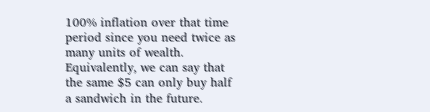100% inflation over that time period since you need twice as many units of wealth. Equivalently, we can say that the same $5 can only buy half a sandwich in the future.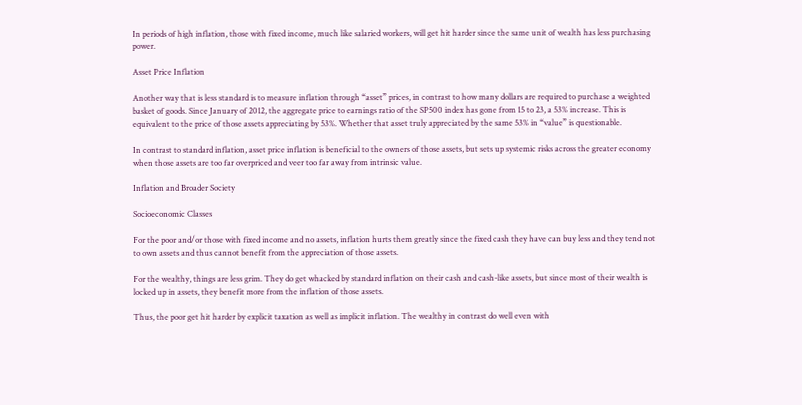In periods of high inflation, those with fixed income, much like salaried workers, will get hit harder since the same unit of wealth has less purchasing power.

Asset Price Inflation

Another way that is less standard is to measure inflation through “asset” prices, in contrast to how many dollars are required to purchase a weighted basket of goods. Since January of 2012, the aggregate price to earnings ratio of the SP500 index has gone from 15 to 23, a 53% increase. This is equivalent to the price of those assets appreciating by 53%. Whether that asset truly appreciated by the same 53% in “value” is questionable.

In contrast to standard inflation, asset price inflation is beneficial to the owners of those assets, but sets up systemic risks across the greater economy when those assets are too far overpriced and veer too far away from intrinsic value.

Inflation and Broader Society

Socioeconomic Classes

For the poor and/or those with fixed income and no assets, inflation hurts them greatly since the fixed cash they have can buy less and they tend not to own assets and thus cannot benefit from the appreciation of those assets.

For the wealthy, things are less grim. They do get whacked by standard inflation on their cash and cash-like assets, but since most of their wealth is locked up in assets, they benefit more from the inflation of those assets.

Thus, the poor get hit harder by explicit taxation as well as implicit inflation. The wealthy in contrast do well even with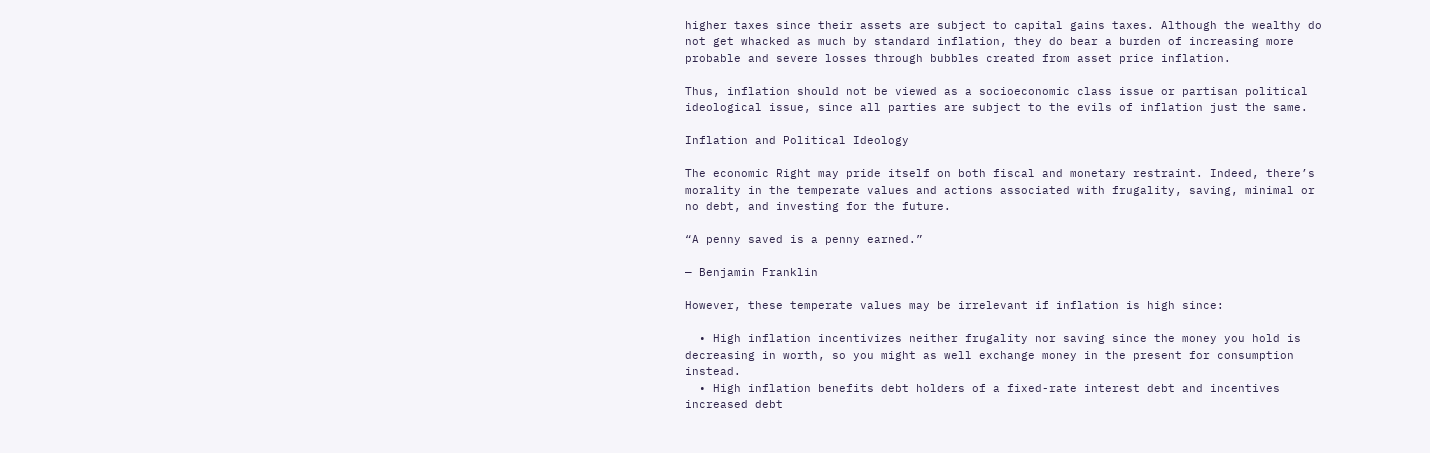higher taxes since their assets are subject to capital gains taxes. Although the wealthy do not get whacked as much by standard inflation, they do bear a burden of increasing more probable and severe losses through bubbles created from asset price inflation.

Thus, inflation should not be viewed as a socioeconomic class issue or partisan political ideological issue, since all parties are subject to the evils of inflation just the same.

Inflation and Political Ideology

The economic Right may pride itself on both fiscal and monetary restraint. Indeed, there’s morality in the temperate values and actions associated with frugality, saving, minimal or no debt, and investing for the future.

“A penny saved is a penny earned.”

— Benjamin Franklin

However, these temperate values may be irrelevant if inflation is high since:

  • High inflation incentivizes neither frugality nor saving since the money you hold is decreasing in worth, so you might as well exchange money in the present for consumption instead.
  • High inflation benefits debt holders of a fixed-rate interest debt and incentives increased debt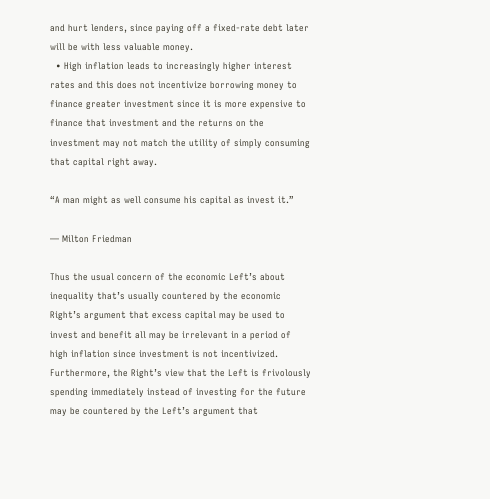and hurt lenders, since paying off a fixed-rate debt later will be with less valuable money.
  • High inflation leads to increasingly higher interest rates and this does not incentivize borrowing money to finance greater investment since it is more expensive to finance that investment and the returns on the investment may not match the utility of simply consuming that capital right away.

“A man might as well consume his capital as invest it.”

— Milton Friedman

Thus the usual concern of the economic Left’s about inequality that’s usually countered by the economic Right’s argument that excess capital may be used to invest and benefit all may be irrelevant in a period of high inflation since investment is not incentivized. Furthermore, the Right’s view that the Left is frivolously spending immediately instead of investing for the future may be countered by the Left’s argument that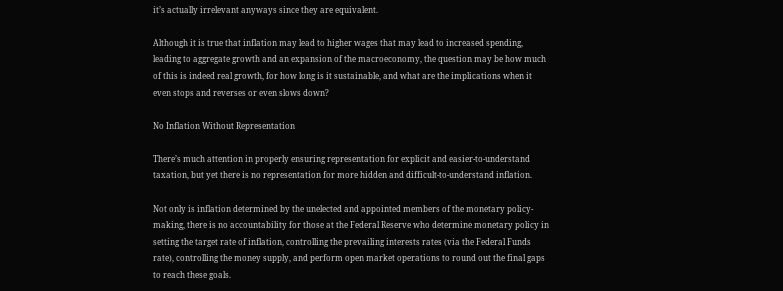it’s actually irrelevant anyways since they are equivalent.

Although it is true that inflation may lead to higher wages that may lead to increased spending, leading to aggregate growth and an expansion of the macroeconomy, the question may be how much of this is indeed real growth, for how long is it sustainable, and what are the implications when it even stops and reverses or even slows down?

No Inflation Without Representation

There’s much attention in properly ensuring representation for explicit and easier-to-understand taxation, but yet there is no representation for more hidden and difficult-to-understand inflation.

Not only is inflation determined by the unelected and appointed members of the monetary policy-making, there is no accountability for those at the Federal Reserve who determine monetary policy in setting the target rate of inflation, controlling the prevailing interests rates (via the Federal Funds rate), controlling the money supply, and perform open market operations to round out the final gaps to reach these goals.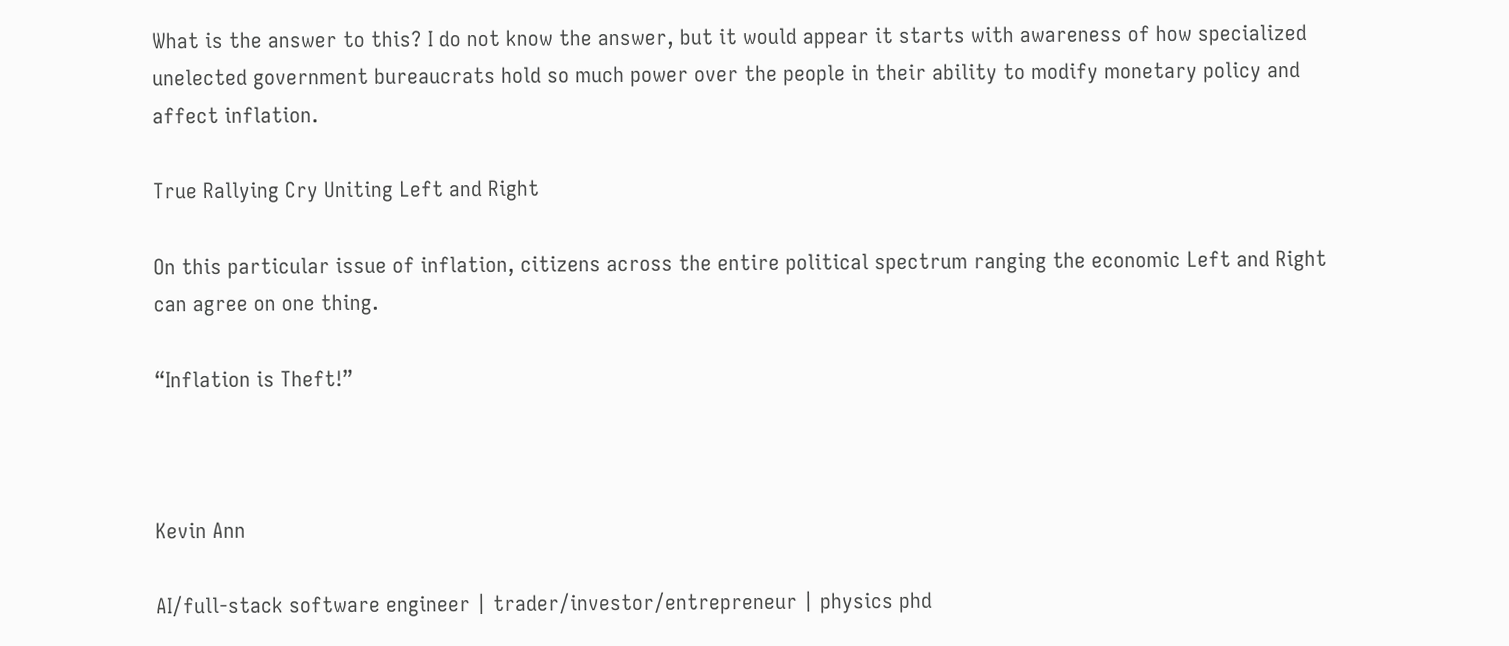What is the answer to this? I do not know the answer, but it would appear it starts with awareness of how specialized unelected government bureaucrats hold so much power over the people in their ability to modify monetary policy and affect inflation.

True Rallying Cry Uniting Left and Right

On this particular issue of inflation, citizens across the entire political spectrum ranging the economic Left and Right can agree on one thing.

“Inflation is Theft!”



Kevin Ann

AI/full-stack software engineer | trader/investor/entrepreneur | physics phd